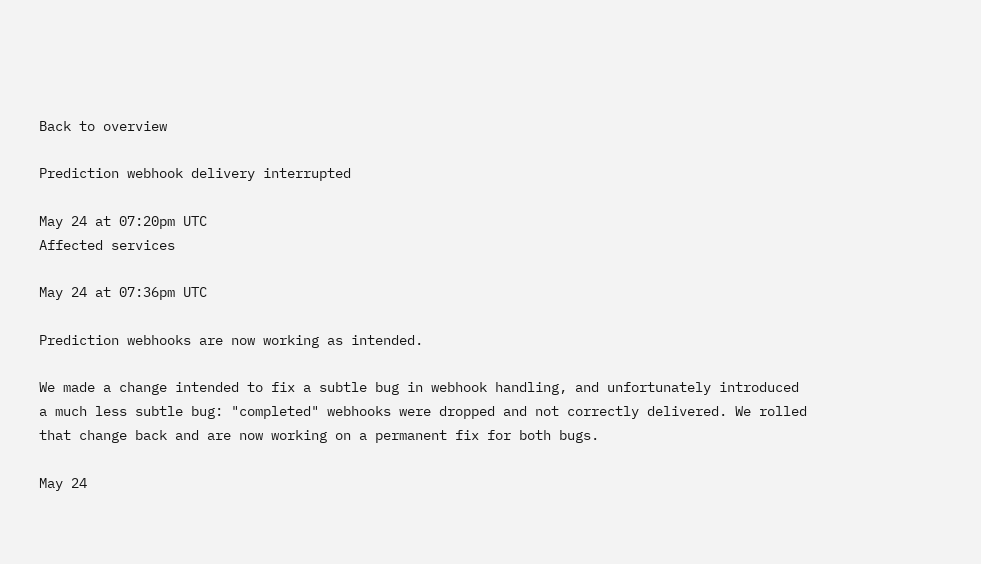Back to overview

Prediction webhook delivery interrupted

May 24 at 07:20pm UTC
Affected services

May 24 at 07:36pm UTC

Prediction webhooks are now working as intended.

We made a change intended to fix a subtle bug in webhook handling, and unfortunately introduced a much less subtle bug: "completed" webhooks were dropped and not correctly delivered. We rolled that change back and are now working on a permanent fix for both bugs.

May 24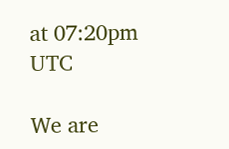at 07:20pm UTC

We are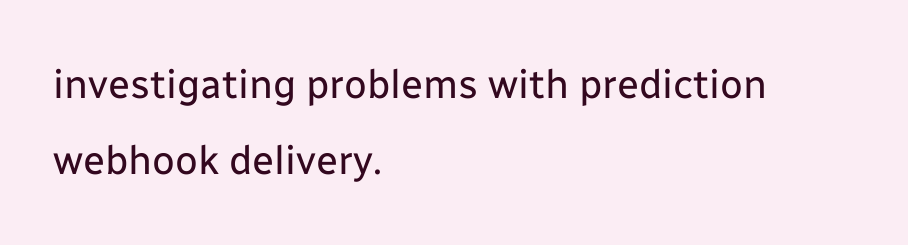investigating problems with prediction webhook delivery.